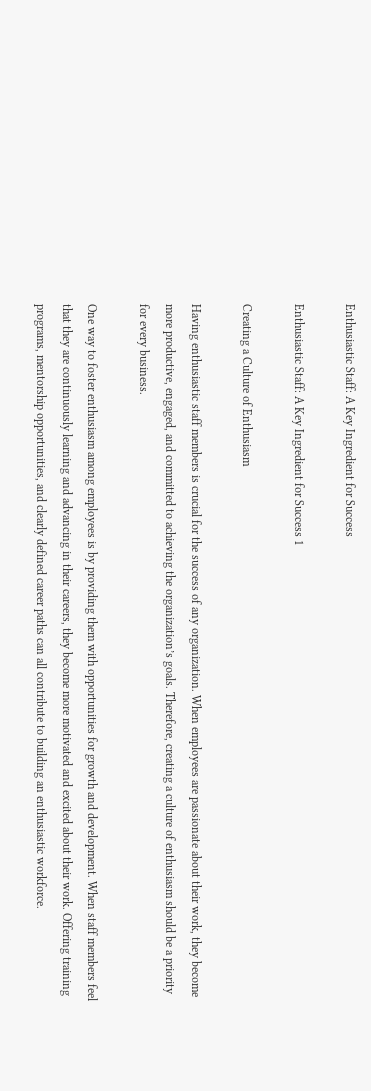Enthusiastic Staff: A Key Ingredient for Success

Enthusiastic Staff: A Key Ingredient for Success 1

Creating a Culture of Enthusiasm

Having enthusiastic staff members is crucial for the success of any organization. When employees are passionate about their work, they become more productive, engaged, and committed to achieving the organization’s goals. Therefore, creating a culture of enthusiasm should be a priority for every business.

One way to foster enthusiasm among employees is by providing them with opportunities for growth and development. When staff members feel that they are continuously learning and advancing in their careers, they become more motivated and excited about their work. Offering training programs, mentorship opportunities, and clearly defined career paths can all contribute to building an enthusiastic workforce.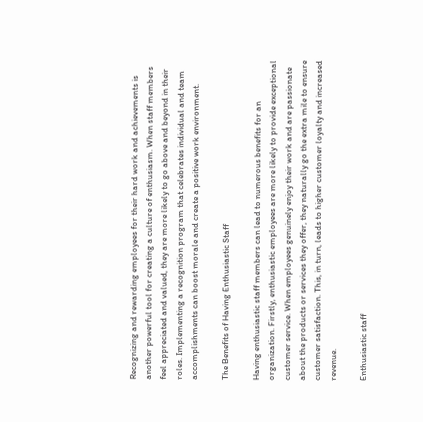Recognizing and rewarding employees for their hard work and achievements is another powerful tool for creating a culture of enthusiasm. When staff members feel appreciated and valued, they are more likely to go above and beyond in their roles. Implementing a recognition program that celebrates individual and team accomplishments can boost morale and create a positive work environment.

The Benefits of Having Enthusiastic Staff

Having enthusiastic staff members can lead to numerous benefits for an organization. Firstly, enthusiastic employees are more likely to provide exceptional customer service. When employees genuinely enjoy their work and are passionate about the products or services they offer, they naturally go the extra mile to ensure customer satisfaction. This, in turn, leads to higher customer loyalty and increased revenue.

Enthusiastic staff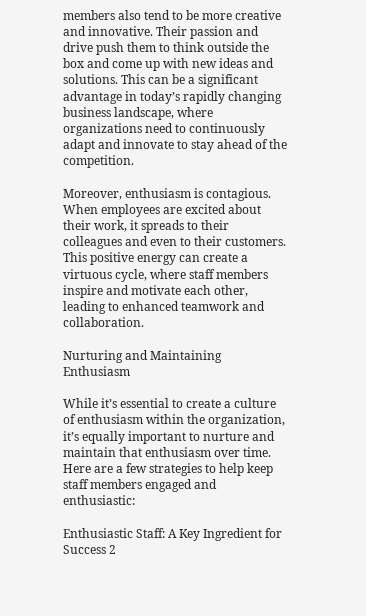members also tend to be more creative and innovative. Their passion and drive push them to think outside the box and come up with new ideas and solutions. This can be a significant advantage in today’s rapidly changing business landscape, where organizations need to continuously adapt and innovate to stay ahead of the competition.

Moreover, enthusiasm is contagious. When employees are excited about their work, it spreads to their colleagues and even to their customers. This positive energy can create a virtuous cycle, where staff members inspire and motivate each other, leading to enhanced teamwork and collaboration.

Nurturing and Maintaining Enthusiasm

While it’s essential to create a culture of enthusiasm within the organization, it’s equally important to nurture and maintain that enthusiasm over time. Here are a few strategies to help keep staff members engaged and enthusiastic:

Enthusiastic Staff: A Key Ingredient for Success 2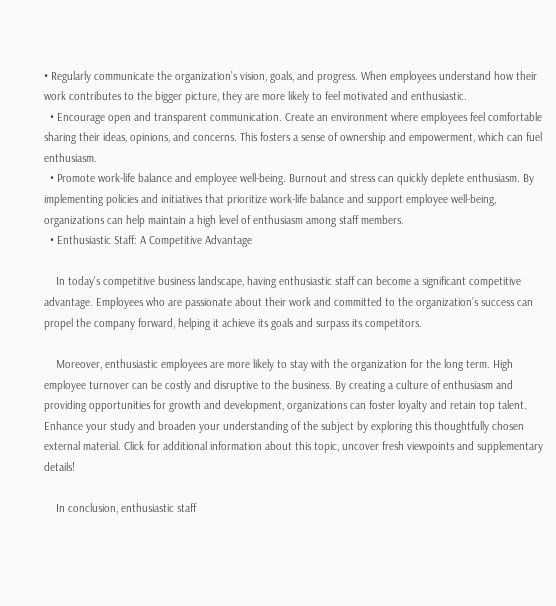• Regularly communicate the organization’s vision, goals, and progress. When employees understand how their work contributes to the bigger picture, they are more likely to feel motivated and enthusiastic.
  • Encourage open and transparent communication. Create an environment where employees feel comfortable sharing their ideas, opinions, and concerns. This fosters a sense of ownership and empowerment, which can fuel enthusiasm.
  • Promote work-life balance and employee well-being. Burnout and stress can quickly deplete enthusiasm. By implementing policies and initiatives that prioritize work-life balance and support employee well-being, organizations can help maintain a high level of enthusiasm among staff members.
  • Enthusiastic Staff: A Competitive Advantage

    In today’s competitive business landscape, having enthusiastic staff can become a significant competitive advantage. Employees who are passionate about their work and committed to the organization’s success can propel the company forward, helping it achieve its goals and surpass its competitors.

    Moreover, enthusiastic employees are more likely to stay with the organization for the long term. High employee turnover can be costly and disruptive to the business. By creating a culture of enthusiasm and providing opportunities for growth and development, organizations can foster loyalty and retain top talent. Enhance your study and broaden your understanding of the subject by exploring this thoughtfully chosen external material. Click for additional information about this topic, uncover fresh viewpoints and supplementary details!

    In conclusion, enthusiastic staff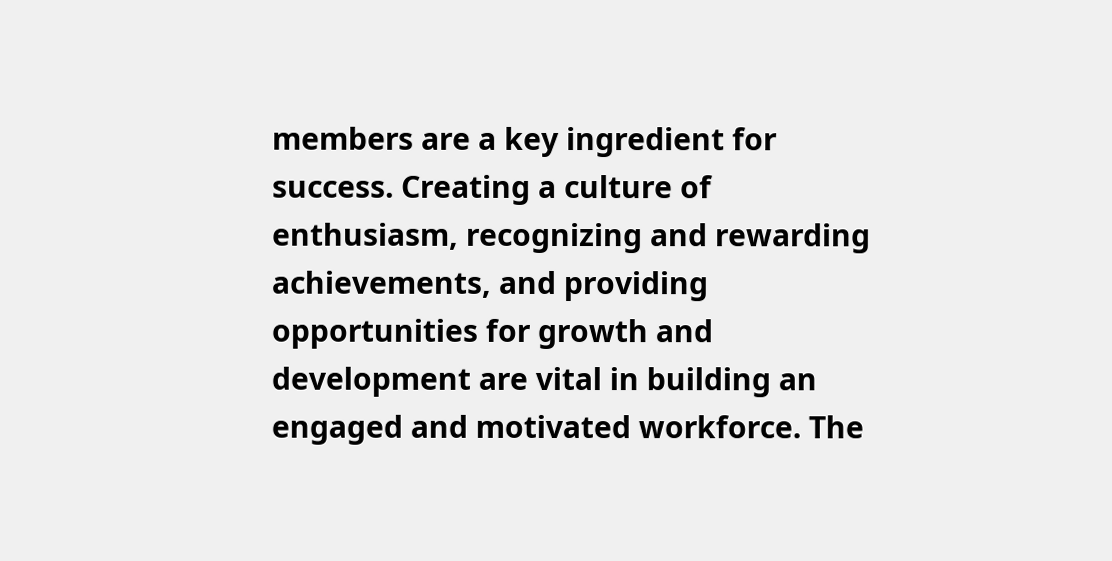members are a key ingredient for success. Creating a culture of enthusiasm, recognizing and rewarding achievements, and providing opportunities for growth and development are vital in building an engaged and motivated workforce. The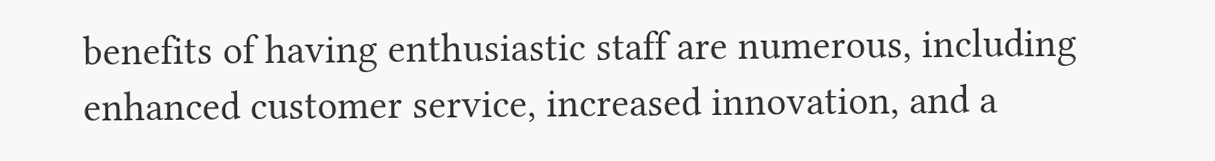benefits of having enthusiastic staff are numerous, including enhanced customer service, increased innovation, and a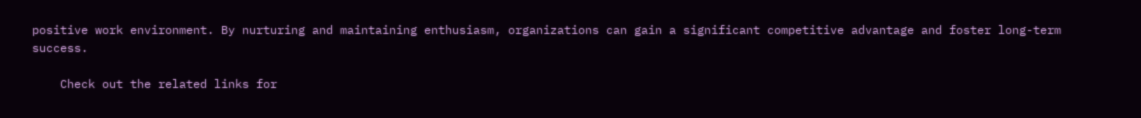positive work environment. By nurturing and maintaining enthusiasm, organizations can gain a significant competitive advantage and foster long-term success.

    Check out the related links for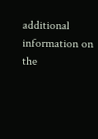additional information on the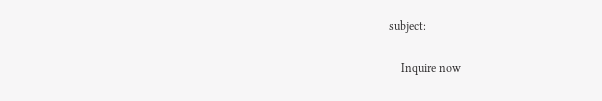subject:

    Inquire now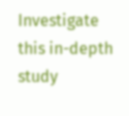Investigate this in-depth study